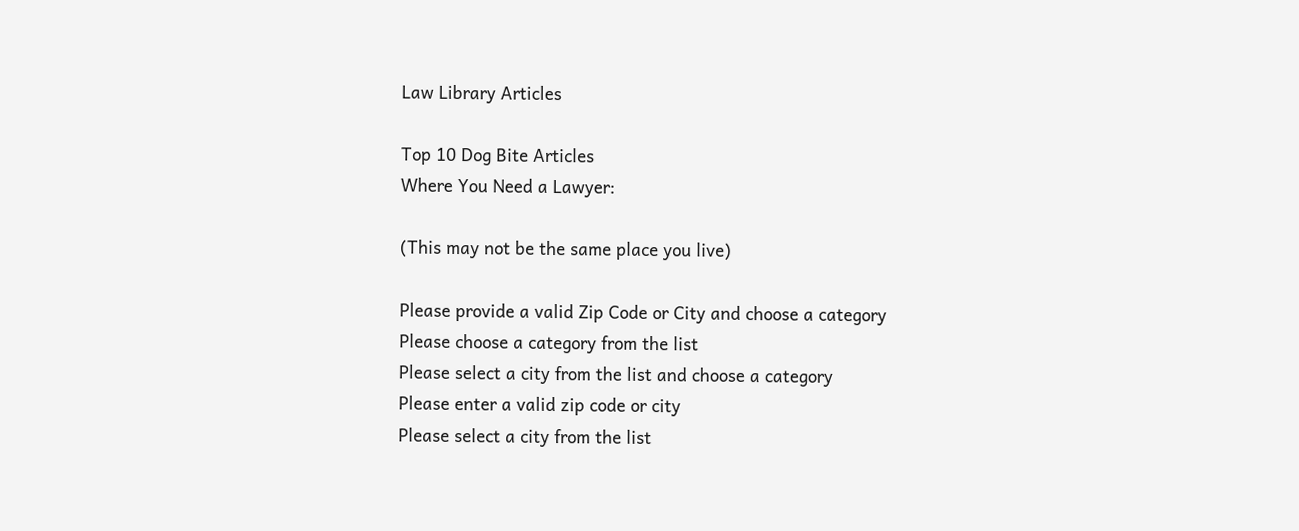Law Library Articles

Top 10 Dog Bite Articles
Where You Need a Lawyer:

(This may not be the same place you live)

Please provide a valid Zip Code or City and choose a category
Please choose a category from the list
Please select a city from the list and choose a category
Please enter a valid zip code or city
Please select a city from the list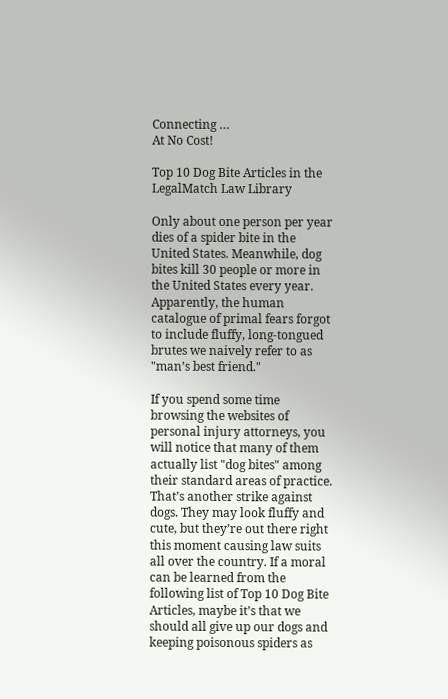Connecting …
At No Cost!

Top 10 Dog Bite Articles in the LegalMatch Law Library

Only about one person per year dies of a spider bite in the United States. Meanwhile, dog bites kill 30 people or more in the United States every year. Apparently, the human catalogue of primal fears forgot to include fluffy, long-tongued brutes we naively refer to as "man’s best friend."

If you spend some time browsing the websites of personal injury attorneys, you will notice that many of them actually list "dog bites" among their standard areas of practice. That’s another strike against dogs. They may look fluffy and cute, but they’re out there right this moment causing law suits all over the country. If a moral can be learned from the following list of Top 10 Dog Bite Articles, maybe it’s that we should all give up our dogs and keeping poisonous spiders as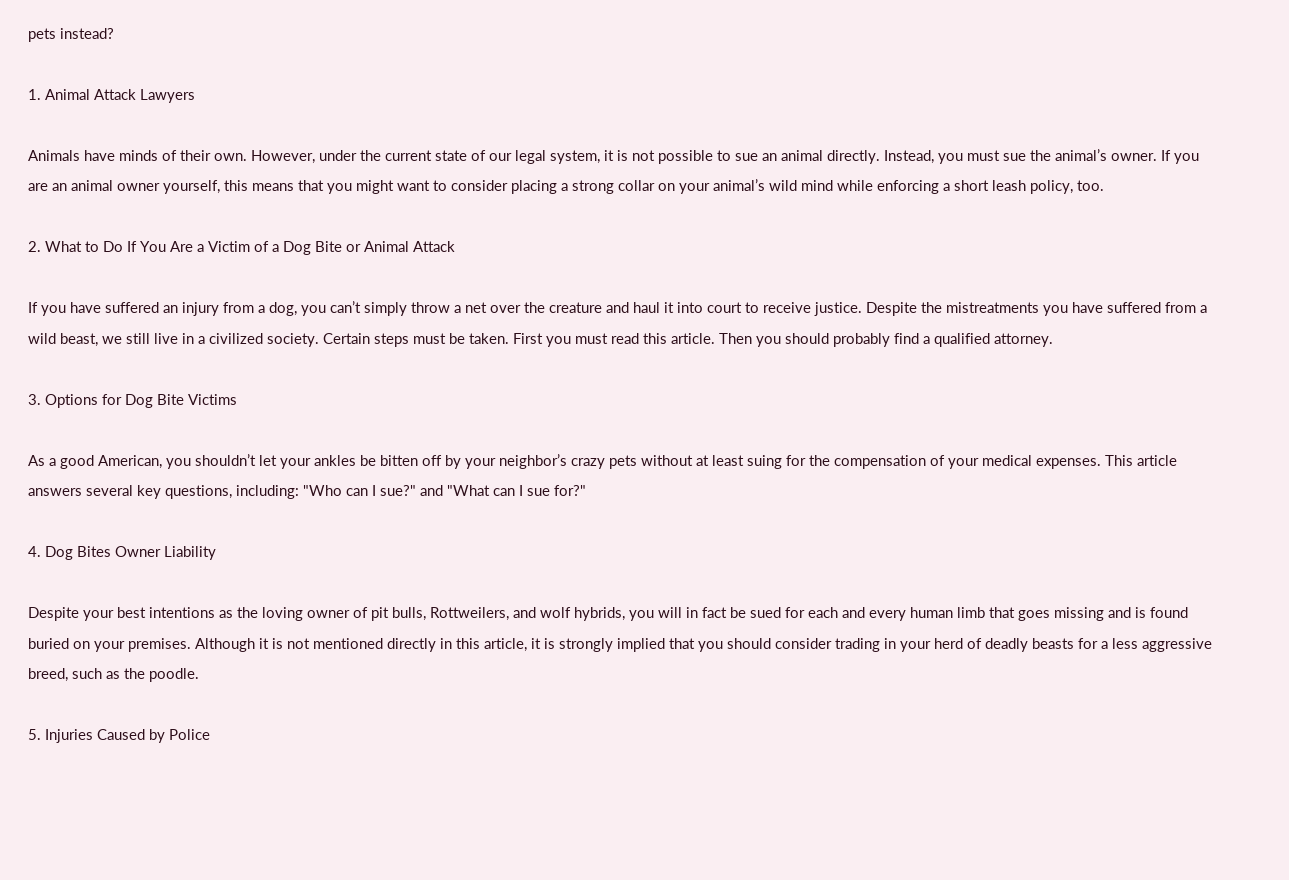pets instead?

1. Animal Attack Lawyers

Animals have minds of their own. However, under the current state of our legal system, it is not possible to sue an animal directly. Instead, you must sue the animal’s owner. If you are an animal owner yourself, this means that you might want to consider placing a strong collar on your animal’s wild mind while enforcing a short leash policy, too.

2. What to Do If You Are a Victim of a Dog Bite or Animal Attack

If you have suffered an injury from a dog, you can’t simply throw a net over the creature and haul it into court to receive justice. Despite the mistreatments you have suffered from a wild beast, we still live in a civilized society. Certain steps must be taken. First you must read this article. Then you should probably find a qualified attorney.

3. Options for Dog Bite Victims

As a good American, you shouldn’t let your ankles be bitten off by your neighbor’s crazy pets without at least suing for the compensation of your medical expenses. This article answers several key questions, including: "Who can I sue?" and "What can I sue for?"

4. Dog Bites Owner Liability

Despite your best intentions as the loving owner of pit bulls, Rottweilers, and wolf hybrids, you will in fact be sued for each and every human limb that goes missing and is found buried on your premises. Although it is not mentioned directly in this article, it is strongly implied that you should consider trading in your herd of deadly beasts for a less aggressive breed, such as the poodle.

5. Injuries Caused by Police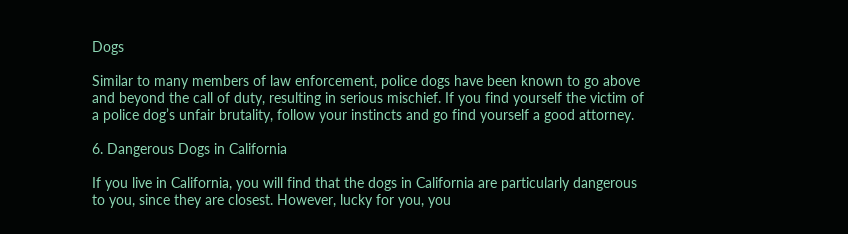Dogs

Similar to many members of law enforcement, police dogs have been known to go above and beyond the call of duty, resulting in serious mischief. If you find yourself the victim of a police dog’s unfair brutality, follow your instincts and go find yourself a good attorney.

6. Dangerous Dogs in California

If you live in California, you will find that the dogs in California are particularly dangerous to you, since they are closest. However, lucky for you, you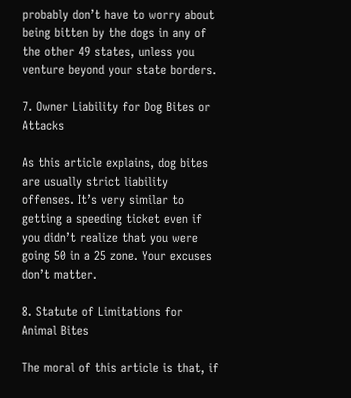probably don’t have to worry about being bitten by the dogs in any of the other 49 states, unless you venture beyond your state borders.

7. Owner Liability for Dog Bites or Attacks

As this article explains, dog bites are usually strict liability offenses. It’s very similar to getting a speeding ticket even if you didn’t realize that you were going 50 in a 25 zone. Your excuses don’t matter.

8. Statute of Limitations for Animal Bites

The moral of this article is that, if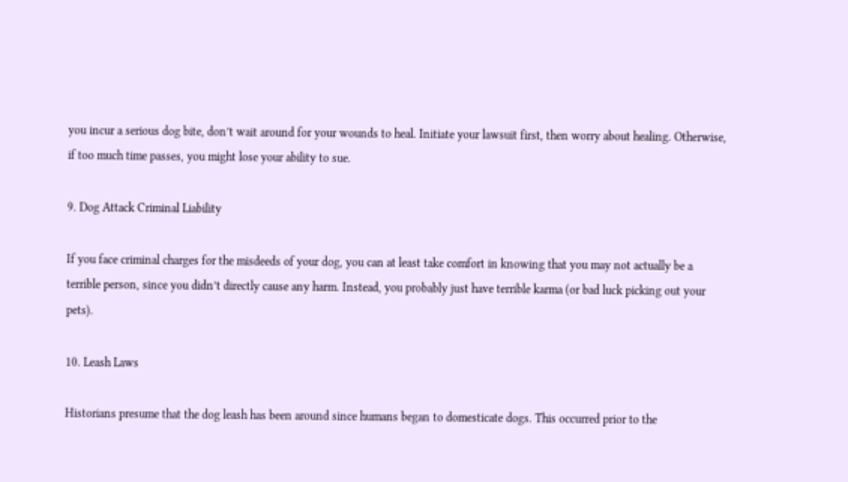you incur a serious dog bite, don’t wait around for your wounds to heal. Initiate your lawsuit first, then worry about healing. Otherwise, if too much time passes, you might lose your ability to sue.

9. Dog Attack Criminal Liability

If you face criminal charges for the misdeeds of your dog, you can at least take comfort in knowing that you may not actually be a terrible person, since you didn’t directly cause any harm. Instead, you probably just have terrible karma (or bad luck picking out your pets).

10. Leash Laws

Historians presume that the dog leash has been around since humans began to domesticate dogs. This occurred prior to the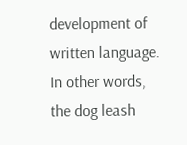development of written language. In other words, the dog leash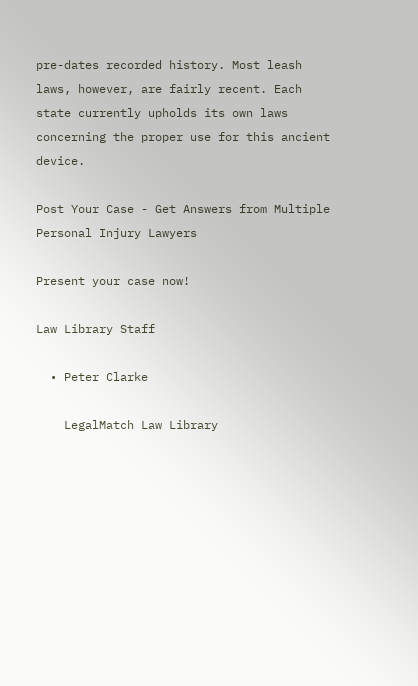pre-dates recorded history. Most leash laws, however, are fairly recent. Each state currently upholds its own laws concerning the proper use for this ancient device.

Post Your Case - Get Answers from Multiple Personal Injury Lawyers

Present your case now!

Law Library Staff

  • Peter Clarke

    LegalMatch Law Library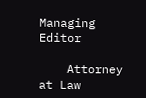Managing Editor

    Attorney at Law